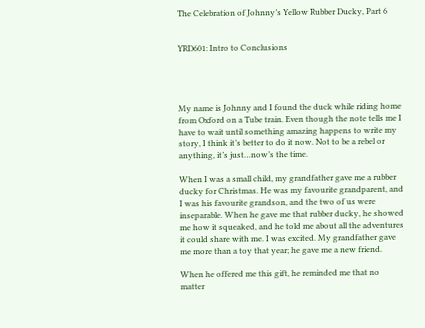The Celebration of Johnny’s Yellow Rubber Ducky, Part 6


YRD601: Intro to Conclusions




My name is Johnny and I found the duck while riding home from Oxford on a Tube train. Even though the note tells me I have to wait until something amazing happens to write my story, I think it’s better to do it now. Not to be a rebel or anything, it’s just…now’s the time.

When I was a small child, my grandfather gave me a rubber ducky for Christmas. He was my favourite grandparent, and I was his favourite grandson, and the two of us were inseparable. When he gave me that rubber ducky, he showed me how it squeaked, and he told me about all the adventures it could share with me. I was excited. My grandfather gave me more than a toy that year; he gave me a new friend.

When he offered me this gift, he reminded me that no matter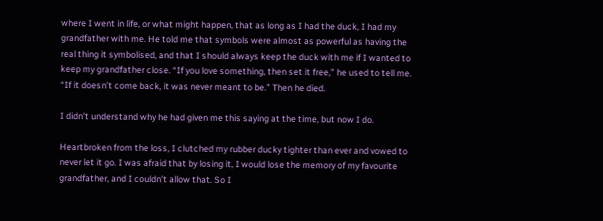where I went in life, or what might happen, that as long as I had the duck, I had my grandfather with me. He told me that symbols were almost as powerful as having the real thing it symbolised, and that I should always keep the duck with me if I wanted to keep my grandfather close. “If you love something, then set it free,” he used to tell me. “If it doesn’t come back, it was never meant to be.” Then he died.

I didn’t understand why he had given me this saying at the time, but now I do.

Heartbroken from the loss, I clutched my rubber ducky tighter than ever and vowed to never let it go. I was afraid that by losing it, I would lose the memory of my favourite grandfather, and I couldn’t allow that. So I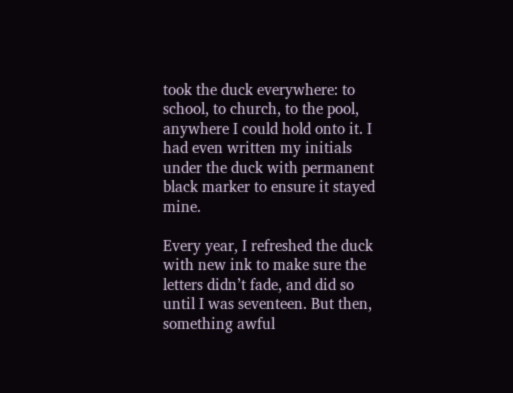took the duck everywhere: to school, to church, to the pool, anywhere I could hold onto it. I had even written my initials under the duck with permanent black marker to ensure it stayed mine.

Every year, I refreshed the duck with new ink to make sure the letters didn’t fade, and did so until I was seventeen. But then, something awful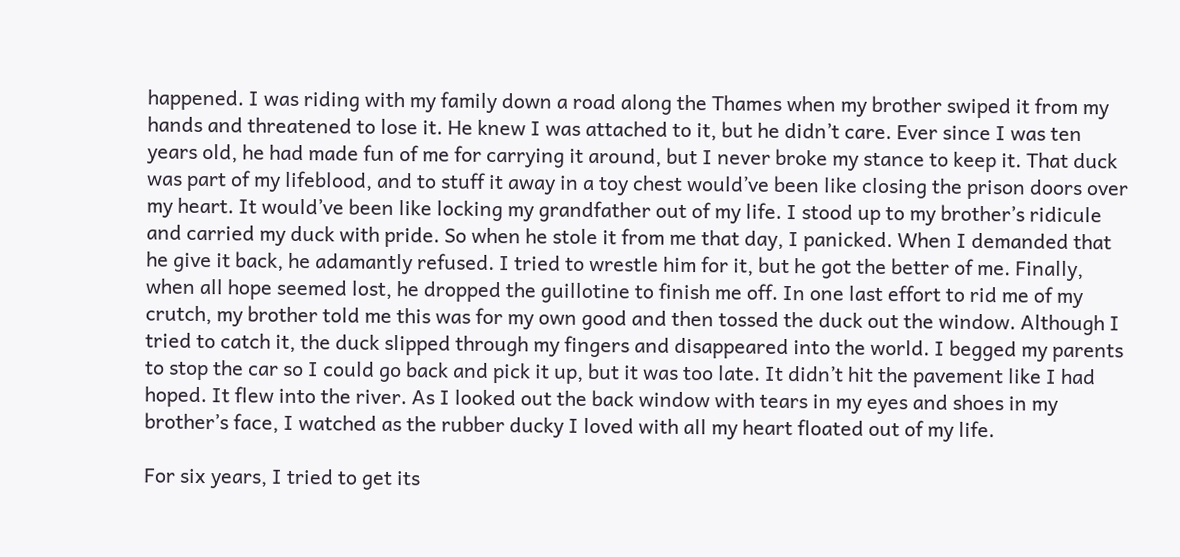happened. I was riding with my family down a road along the Thames when my brother swiped it from my hands and threatened to lose it. He knew I was attached to it, but he didn’t care. Ever since I was ten years old, he had made fun of me for carrying it around, but I never broke my stance to keep it. That duck was part of my lifeblood, and to stuff it away in a toy chest would’ve been like closing the prison doors over my heart. It would’ve been like locking my grandfather out of my life. I stood up to my brother’s ridicule and carried my duck with pride. So when he stole it from me that day, I panicked. When I demanded that he give it back, he adamantly refused. I tried to wrestle him for it, but he got the better of me. Finally, when all hope seemed lost, he dropped the guillotine to finish me off. In one last effort to rid me of my crutch, my brother told me this was for my own good and then tossed the duck out the window. Although I tried to catch it, the duck slipped through my fingers and disappeared into the world. I begged my parents to stop the car so I could go back and pick it up, but it was too late. It didn’t hit the pavement like I had hoped. It flew into the river. As I looked out the back window with tears in my eyes and shoes in my brother’s face, I watched as the rubber ducky I loved with all my heart floated out of my life.

For six years, I tried to get its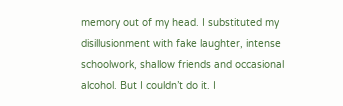memory out of my head. I substituted my disillusionment with fake laughter, intense schoolwork, shallow friends and occasional alcohol. But I couldn’t do it. I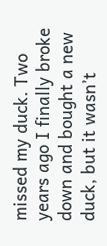missed my duck. Two years ago I finally broke down and bought a new duck, but it wasn’t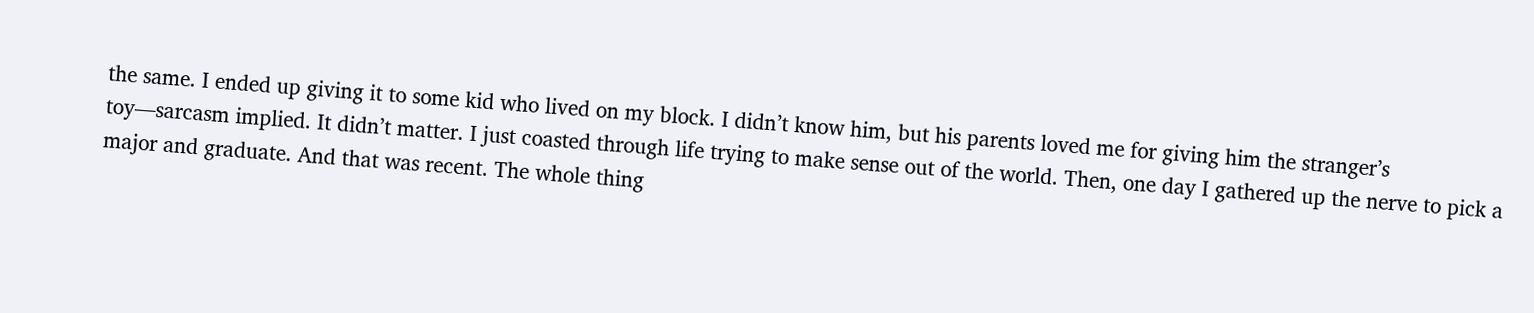the same. I ended up giving it to some kid who lived on my block. I didn’t know him, but his parents loved me for giving him the stranger’s toy—sarcasm implied. It didn’t matter. I just coasted through life trying to make sense out of the world. Then, one day I gathered up the nerve to pick a major and graduate. And that was recent. The whole thing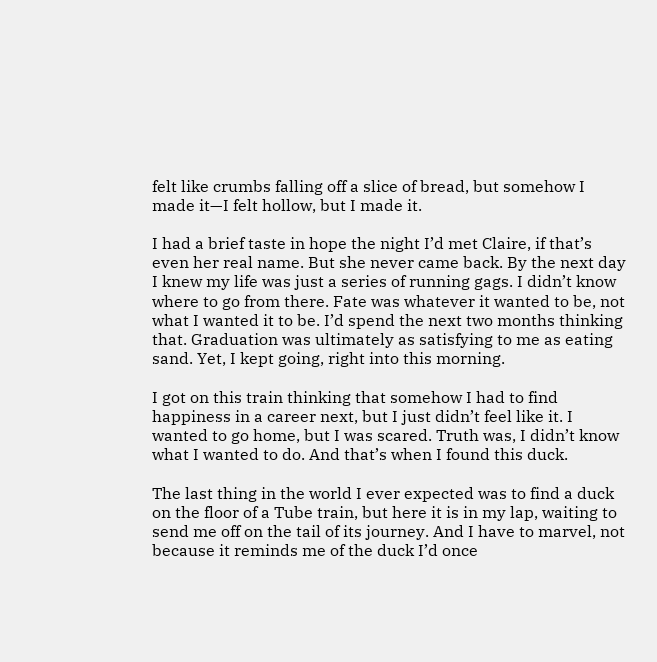felt like crumbs falling off a slice of bread, but somehow I made it—I felt hollow, but I made it.

I had a brief taste in hope the night I’d met Claire, if that’s even her real name. But she never came back. By the next day I knew my life was just a series of running gags. I didn’t know where to go from there. Fate was whatever it wanted to be, not what I wanted it to be. I’d spend the next two months thinking that. Graduation was ultimately as satisfying to me as eating sand. Yet, I kept going, right into this morning.

I got on this train thinking that somehow I had to find happiness in a career next, but I just didn’t feel like it. I wanted to go home, but I was scared. Truth was, I didn’t know what I wanted to do. And that’s when I found this duck.

The last thing in the world I ever expected was to find a duck on the floor of a Tube train, but here it is in my lap, waiting to send me off on the tail of its journey. And I have to marvel, not because it reminds me of the duck I’d once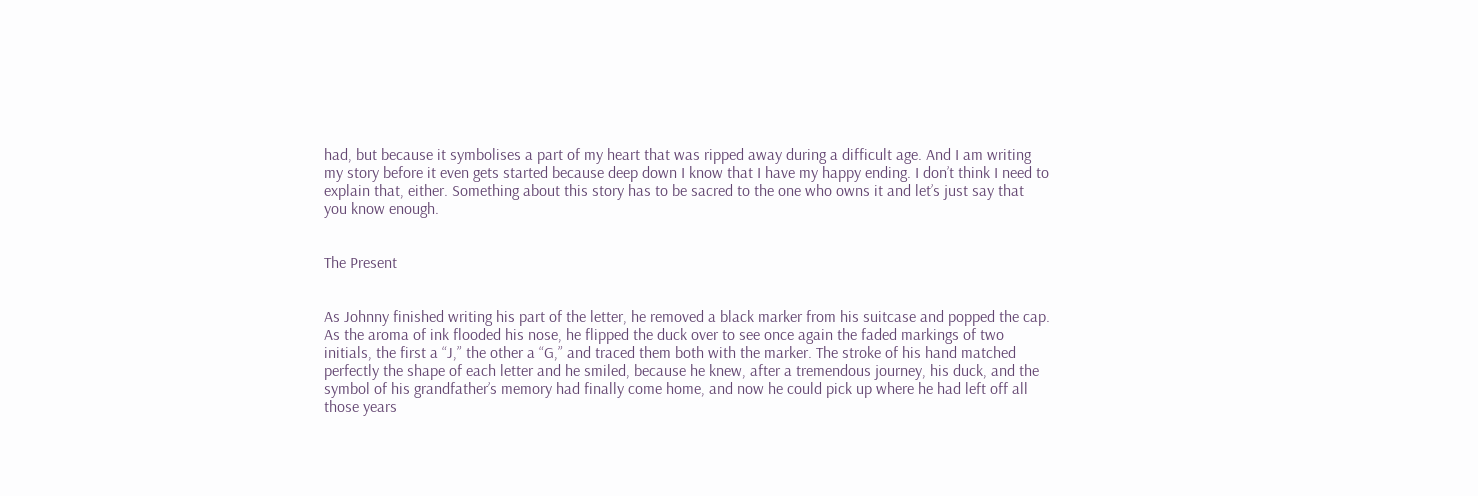had, but because it symbolises a part of my heart that was ripped away during a difficult age. And I am writing my story before it even gets started because deep down I know that I have my happy ending. I don’t think I need to explain that, either. Something about this story has to be sacred to the one who owns it and let’s just say that you know enough.


The Present


As Johnny finished writing his part of the letter, he removed a black marker from his suitcase and popped the cap. As the aroma of ink flooded his nose, he flipped the duck over to see once again the faded markings of two initials, the first a “J,” the other a “G,” and traced them both with the marker. The stroke of his hand matched perfectly the shape of each letter and he smiled, because he knew, after a tremendous journey, his duck, and the symbol of his grandfather’s memory had finally come home, and now he could pick up where he had left off all those years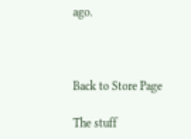ago.



Back to Store Page

The stuff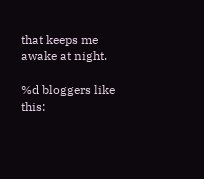that keeps me awake at night.

%d bloggers like this: